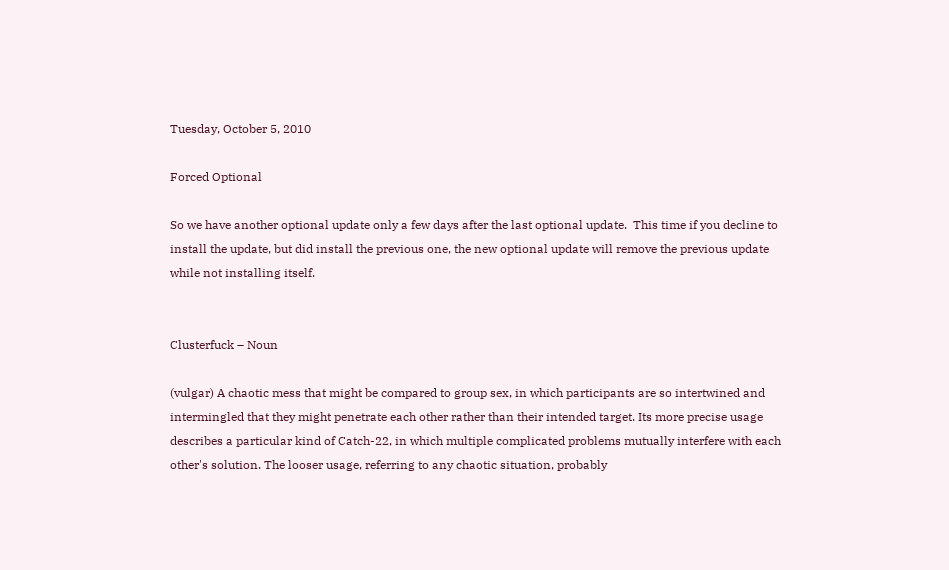Tuesday, October 5, 2010

Forced Optional

So we have another optional update only a few days after the last optional update.  This time if you decline to install the update, but did install the previous one, the new optional update will remove the previous update while not installing itself.


Clusterfuck – Noun

(vulgar) A chaotic mess that might be compared to group sex, in which participants are so intertwined and intermingled that they might penetrate each other rather than their intended target. Its more precise usage describes a particular kind of Catch-22, in which multiple complicated problems mutually interfere with each other's solution. The looser usage, referring to any chaotic situation, probably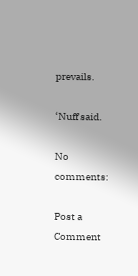prevails.

‘Nuff said.

No comments:

Post a Comment